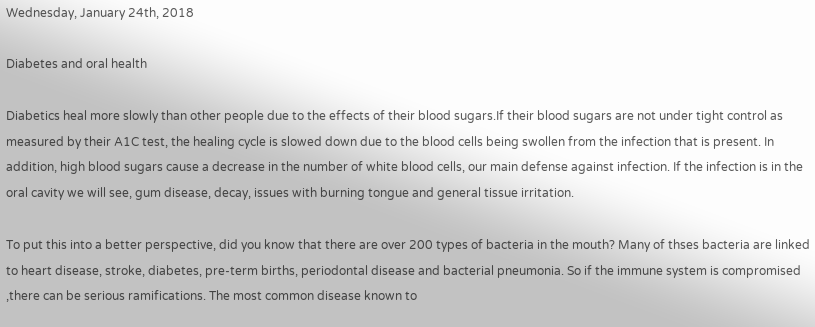Wednesday, January 24th, 2018

Diabetes and oral health

Diabetics heal more slowly than other people due to the effects of their blood sugars.If their blood sugars are not under tight control as measured by their A1C test, the healing cycle is slowed down due to the blood cells being swollen from the infection that is present. In addition, high blood sugars cause a decrease in the number of white blood cells, our main defense against infection. If the infection is in the oral cavity we will see, gum disease, decay, issues with burning tongue and general tissue irritation.

To put this into a better perspective, did you know that there are over 200 types of bacteria in the mouth? Many of thses bacteria are linked to heart disease, stroke, diabetes, pre-term births, periodontal disease and bacterial pneumonia. So if the immune system is compromised ,there can be serious ramifications. The most common disease known to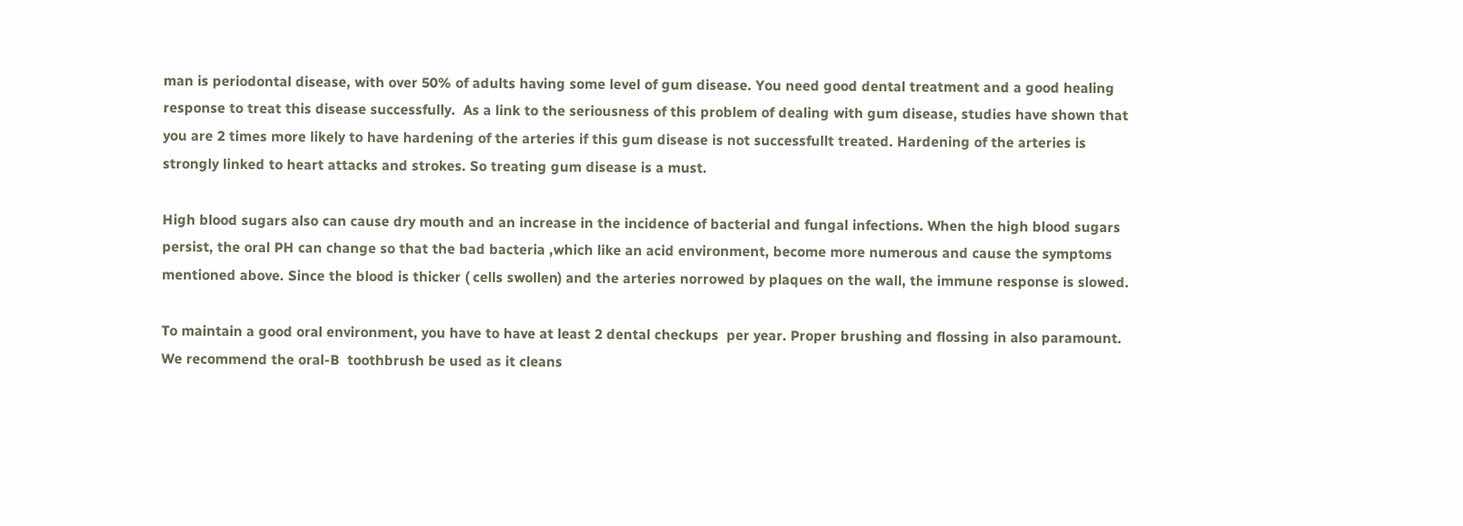man is periodontal disease, with over 50% of adults having some level of gum disease. You need good dental treatment and a good healing response to treat this disease successfully.  As a link to the seriousness of this problem of dealing with gum disease, studies have shown that you are 2 times more likely to have hardening of the arteries if this gum disease is not successfullt treated. Hardening of the arteries is strongly linked to heart attacks and strokes. So treating gum disease is a must.

High blood sugars also can cause dry mouth and an increase in the incidence of bacterial and fungal infections. When the high blood sugars persist, the oral PH can change so that the bad bacteria ,which like an acid environment, become more numerous and cause the symptoms mentioned above. Since the blood is thicker ( cells swollen) and the arteries norrowed by plaques on the wall, the immune response is slowed.

To maintain a good oral environment, you have to have at least 2 dental checkups  per year. Proper brushing and flossing in also paramount. We recommend the oral-B  toothbrush be used as it cleans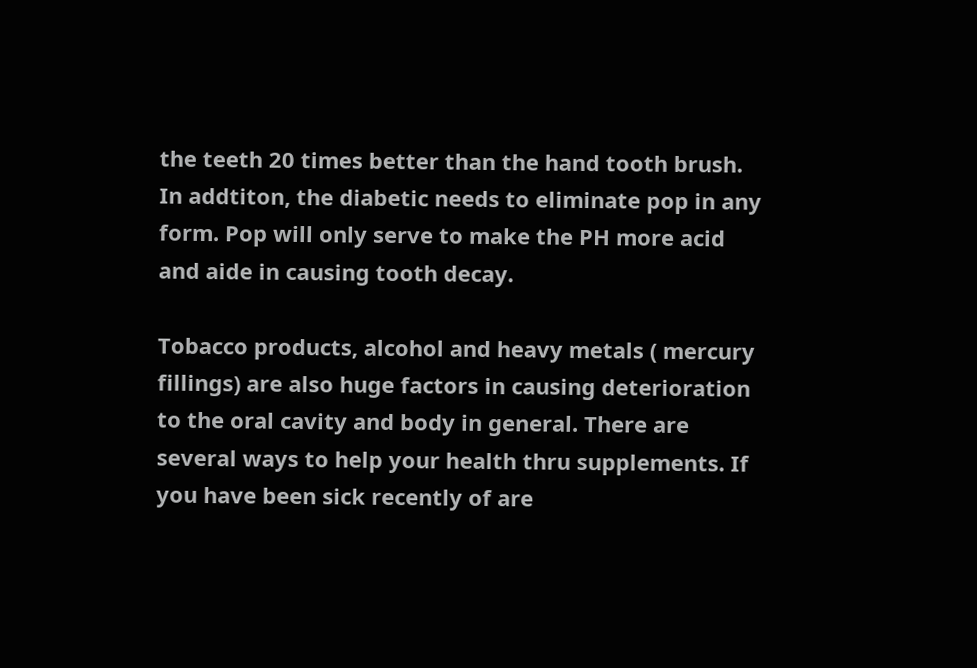the teeth 20 times better than the hand tooth brush. In addtiton, the diabetic needs to eliminate pop in any form. Pop will only serve to make the PH more acid and aide in causing tooth decay.

Tobacco products, alcohol and heavy metals ( mercury fillings) are also huge factors in causing deterioration to the oral cavity and body in general. There are several ways to help your health thru supplements. If you have been sick recently of are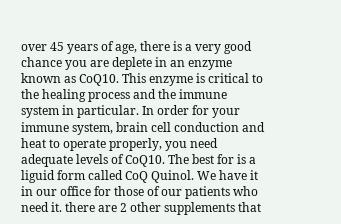over 45 years of age, there is a very good chance you are deplete in an enzyme known as CoQ10. This enzyme is critical to the healing process and the immune system in particular. In order for your immune system, brain cell conduction and heat to operate properly, you need adequate levels of CoQ10. The best for is a liguid form called CoQ Quinol. We have it in our office for those of our patients who need it. there are 2 other supplements that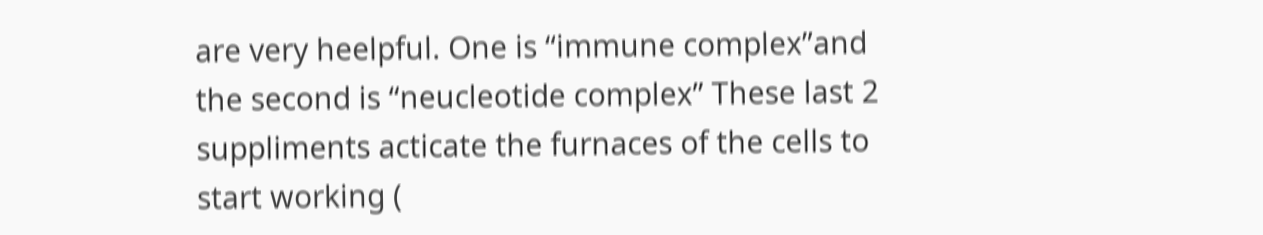are very heelpful. One is “immune complex”and the second is “neucleotide complex” These last 2 suppliments acticate the furnaces of the cells to start working (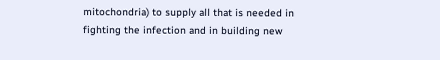mitochondria) to supply all that is needed in fighting the infection and in building new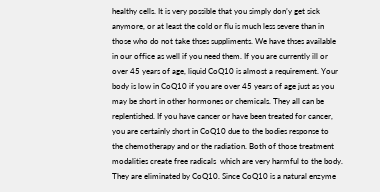healthy cells. It is very possible that you simply don’y get sick anymore, or at least the cold or flu is much less severe than in those who do not take thses suppliments. We have thses available in our office as well if you need them. If you are currently ill or over 45 years of age, liquid CoQ10 is almost a requirement. Your body is low in CoQ10 if you are over 45 years of age just as you may be short in other hormones or chemicals. They all can be replentished. If you have cancer or have been treated for cancer, you are certainly short in CoQ10 due to the bodies response to  the chemotherapy and or the radiation. Both of those treatment modalities create free radicals  which are very harmful to the body. They are eliminated by CoQ10. Since CoQ10 is a natural enzyme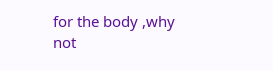for the body ,why not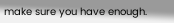make sure you have enough.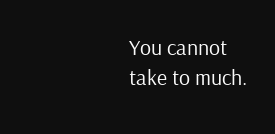You cannot take to much.